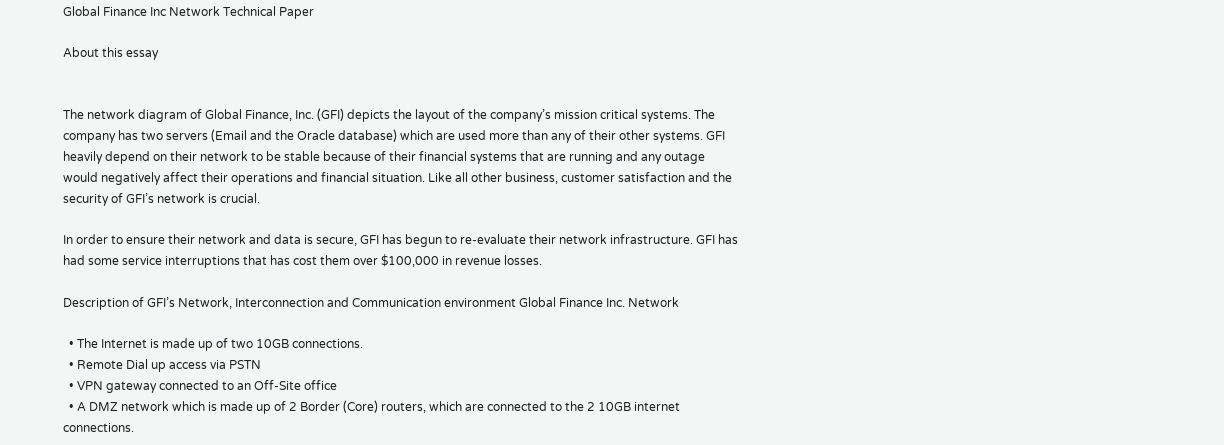Global Finance Inc Network Technical Paper

About this essay


The network diagram of Global Finance, Inc. (GFI) depicts the layout of the company’s mission critical systems. The company has two servers (Email and the Oracle database) which are used more than any of their other systems. GFI heavily depend on their network to be stable because of their financial systems that are running and any outage would negatively affect their operations and financial situation. Like all other business, customer satisfaction and the security of GFI’s network is crucial.

In order to ensure their network and data is secure, GFI has begun to re-evaluate their network infrastructure. GFI has had some service interruptions that has cost them over $100,000 in revenue losses.

Description of GFI’s Network, Interconnection and Communication environment Global Finance Inc. Network

  • The Internet is made up of two 10GB connections.
  • Remote Dial up access via PSTN
  • VPN gateway connected to an Off-Site office
  • A DMZ network which is made up of 2 Border (Core) routers, which are connected to the 2 10GB internet connections.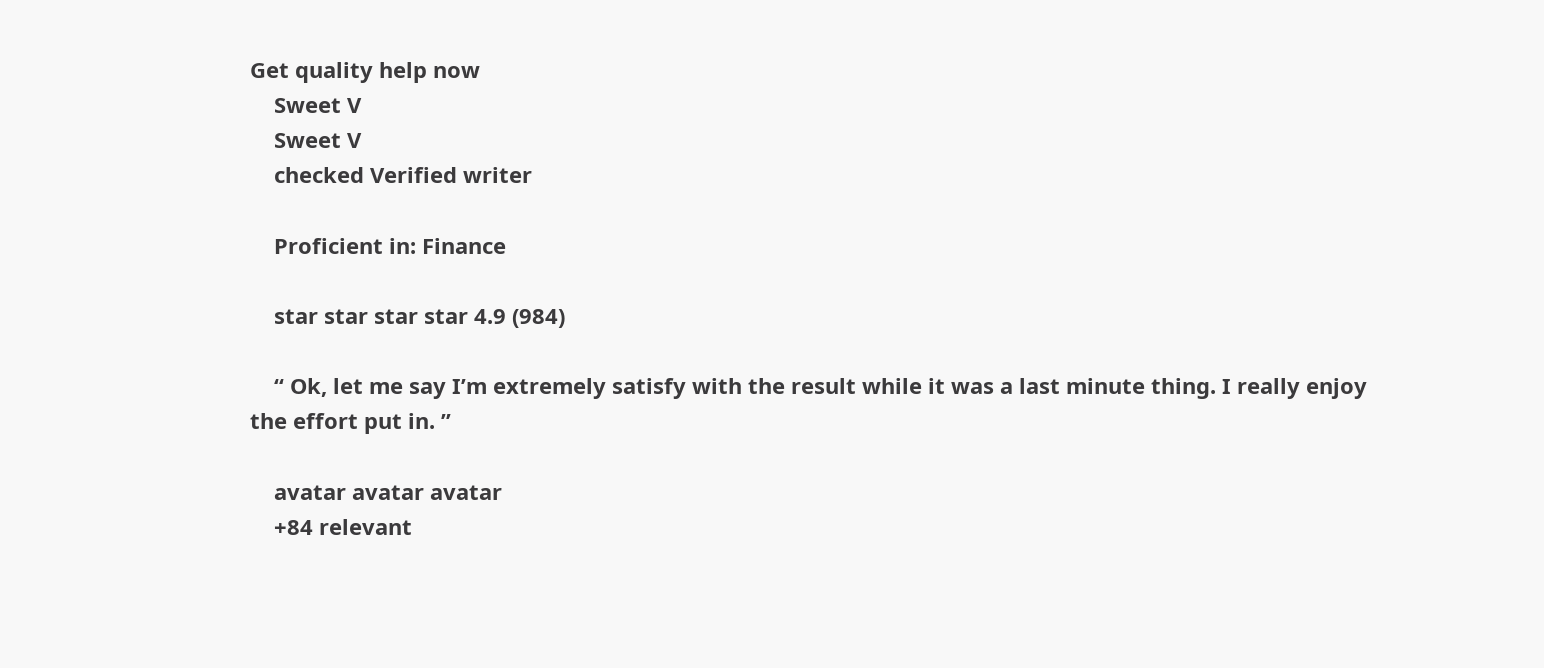Get quality help now
    Sweet V
    Sweet V
    checked Verified writer

    Proficient in: Finance

    star star star star 4.9 (984)

    “ Ok, let me say I’m extremely satisfy with the result while it was a last minute thing. I really enjoy the effort put in. ”

    avatar avatar avatar
    +84 relevant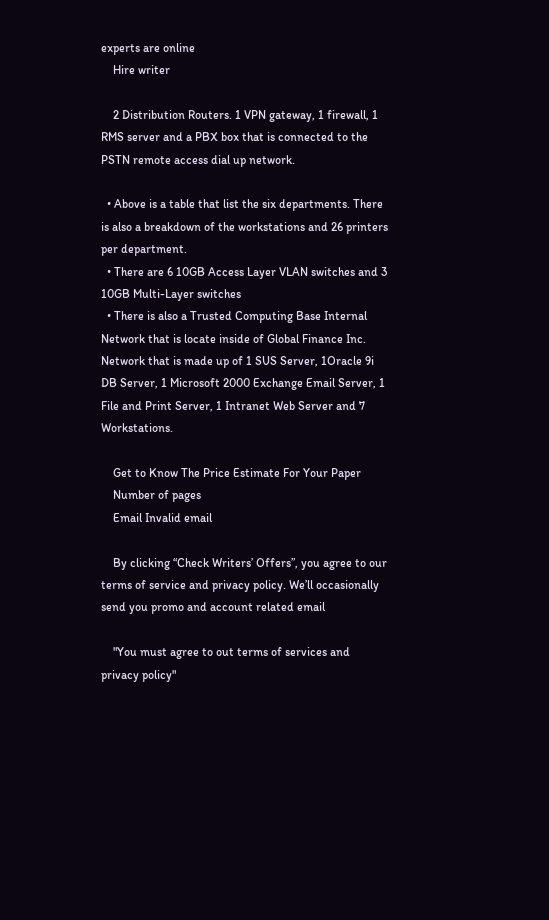experts are online
    Hire writer

    2 Distribution Routers. 1 VPN gateway, 1 firewall, 1 RMS server and a PBX box that is connected to the PSTN remote access dial up network.

  • Above is a table that list the six departments. There is also a breakdown of the workstations and 26 printers per department.
  • There are 6 10GB Access Layer VLAN switches and 3 10GB Multi-Layer switches
  • There is also a Trusted Computing Base Internal Network that is locate inside of Global Finance Inc. Network that is made up of 1 SUS Server, 1Oracle 9i DB Server, 1 Microsoft 2000 Exchange Email Server, 1 File and Print Server, 1 Intranet Web Server and 7 Workstations.

    Get to Know The Price Estimate For Your Paper
    Number of pages
    Email Invalid email

    By clicking “Check Writers’ Offers”, you agree to our terms of service and privacy policy. We’ll occasionally send you promo and account related email

    "You must agree to out terms of services and privacy policy"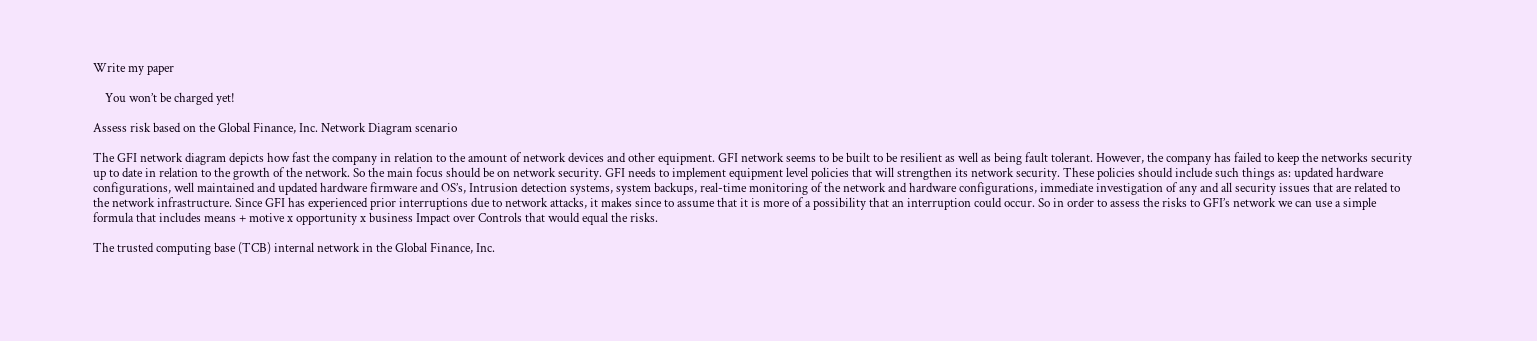Write my paper

    You won’t be charged yet!

Assess risk based on the Global Finance, Inc. Network Diagram scenario

The GFI network diagram depicts how fast the company in relation to the amount of network devices and other equipment. GFI network seems to be built to be resilient as well as being fault tolerant. However, the company has failed to keep the networks security up to date in relation to the growth of the network. So the main focus should be on network security. GFI needs to implement equipment level policies that will strengthen its network security. These policies should include such things as: updated hardware configurations, well maintained and updated hardware firmware and OS’s, Intrusion detection systems, system backups, real-time monitoring of the network and hardware configurations, immediate investigation of any and all security issues that are related to the network infrastructure. Since GFI has experienced prior interruptions due to network attacks, it makes since to assume that it is more of a possibility that an interruption could occur. So in order to assess the risks to GFI’s network we can use a simple formula that includes means + motive x opportunity x business Impact over Controls that would equal the risks.

The trusted computing base (TCB) internal network in the Global Finance, Inc.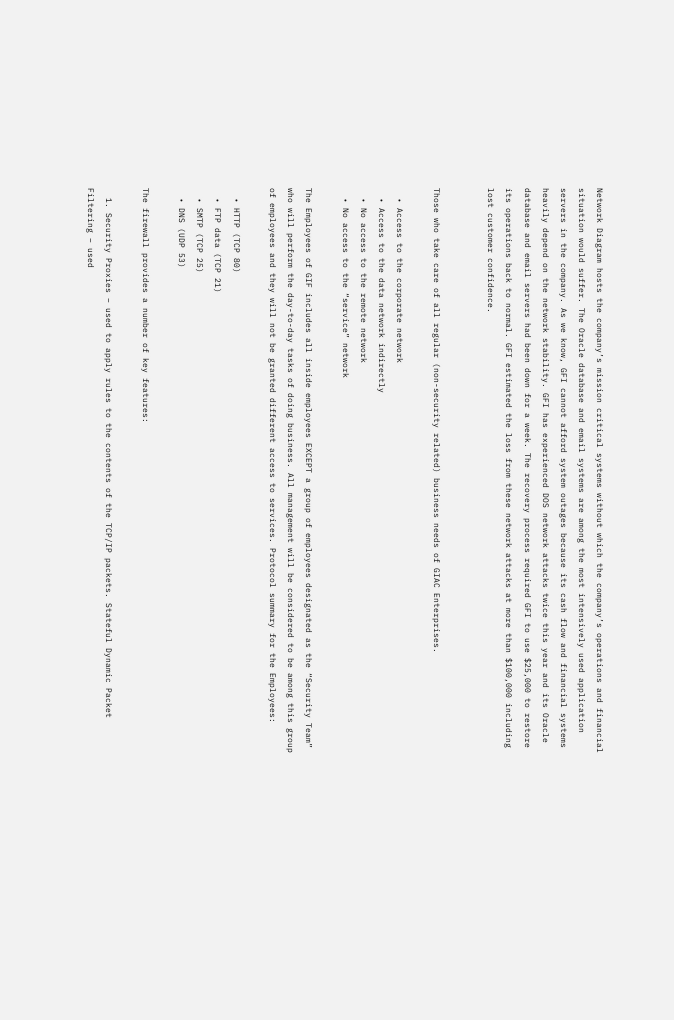Network Diagram hosts the company’s mission critical systems without which the company’s operations and financial situation would suffer. The Oracle database and email systems are among the most intensively used application servers in the company. As we know, GFI cannot afford system outages because its cash flow and financial systems heavily depend on the network stability. GFI has experienced DOS network attacks twice this year and its Oracle database and email servers had been down for a week. The recovery process required GFI to use $25,000 to restore its operations back to normal. GFI estimated the loss from these network attacks at more than $100,000 including lost customer confidence.


Those who take care of all regular (non-security related) business needs of GIAC Enterprises.

  • Access to the corporate network
  • Access to the data network indirectly
  • No access to the remote network
  • No access to the “service” network

The Employees of GIF includes all inside employees EXCEPT a group of employees designated as the “Security Team” who will perform the day-to-day tasks of doing business. All management will be considered to be among this group of employees and they will not be granted different access to services. Protocol summary for the Employees:

  • HTTP (TCP 80)
  • FTP data (TCP 21)
  • SMTP (TCP 25)
  • DNS (UDP 53)

The firewall provides a number of key features:

  1. Security Proxies – used to apply rules to the contents of the TCP/IP packets. Stateful Dynamic Packet Filtering – used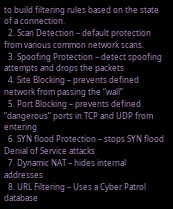to build filtering rules based on the state of a connection.
  2. Scan Detection – default protection from various common network scans.
  3. Spoofing Protection – detect spoofing attempts and drops the packets
  4. Site Blocking – prevents defined network from passing the “wall”
  5. Port Blocking – prevents defined “dangerous” ports in TCP and UDP from entering
  6. SYN flood Protection – stops SYN flood Denial of Service attacks
  7. Dynamic NAT – hides internal addresses
  8. URL Filtering – Uses a Cyber Patrol database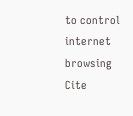to control internet browsing
Cite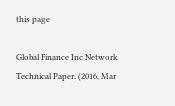this page

Global Finance Inc Network Technical Paper. (2016, Mar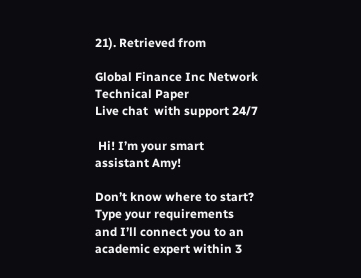21). Retrieved from

Global Finance Inc Network Technical Paper
Live chat  with support 24/7

 Hi! I’m your smart assistant Amy!

Don’t know where to start? Type your requirements and I’ll connect you to an academic expert within 3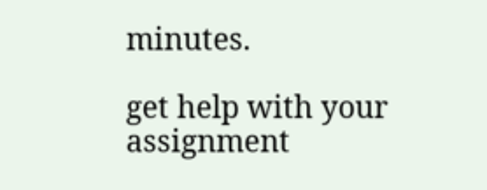minutes.

get help with your assignment